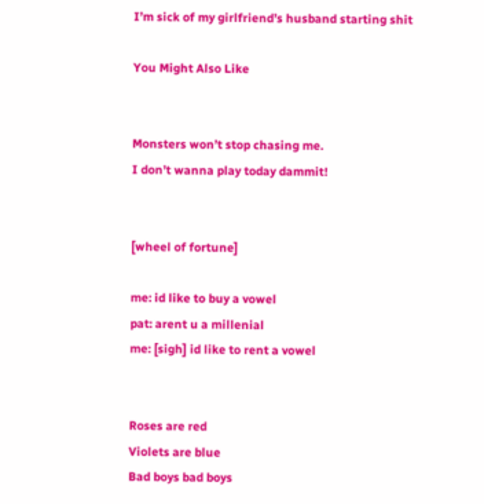I’m sick of my girlfriend’s husband starting shit

You Might Also Like


Monsters won’t stop chasing me.
I don’t wanna play today dammit!


[wheel of fortune]

me: id like to buy a vowel
pat: arent u a millenial
me: [sigh] id like to rent a vowel


Roses are red
Violets are blue
Bad boys bad boys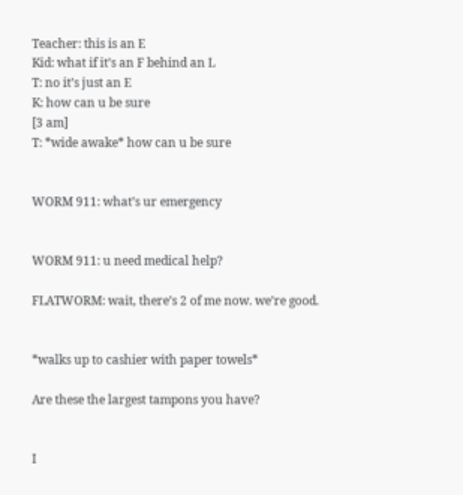Teacher: this is an E
Kid: what if it’s an F behind an L
T: no it’s just an E
K: how can u be sure
[3 am]
T: *wide awake* how can u be sure


WORM 911: what’s ur emergency


WORM 911: u need medical help?

FLATWORM: wait, there’s 2 of me now. we’re good.


*walks up to cashier with paper towels*

Are these the largest tampons you have?


I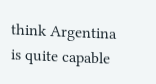think Argentina is quite capable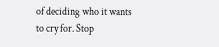of deciding who it wants to cry for. Stop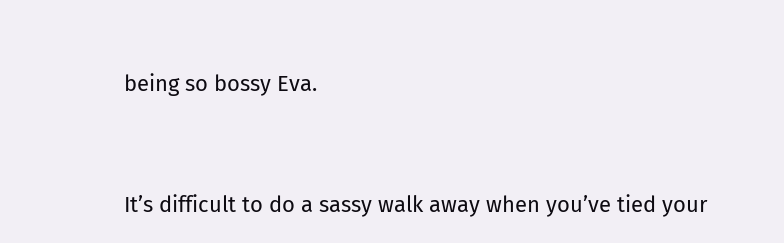being so bossy Eva.


It’s difficult to do a sassy walk away when you’ve tied your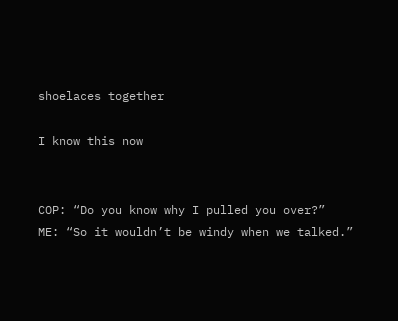shoelaces together

I know this now


COP: “Do you know why I pulled you over?”
ME: “So it wouldn’t be windy when we talked.”